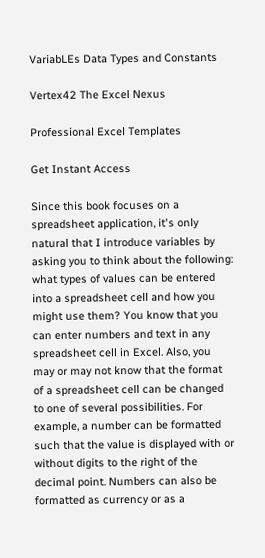VariabLEs Data Types and Constants

Vertex42 The Excel Nexus

Professional Excel Templates

Get Instant Access

Since this book focuses on a spreadsheet application, it's only natural that I introduce variables by asking you to think about the following: what types of values can be entered into a spreadsheet cell and how you might use them? You know that you can enter numbers and text in any spreadsheet cell in Excel. Also, you may or may not know that the format of a spreadsheet cell can be changed to one of several possibilities. For example, a number can be formatted such that the value is displayed with or without digits to the right of the decimal point. Numbers can also be formatted as currency or as a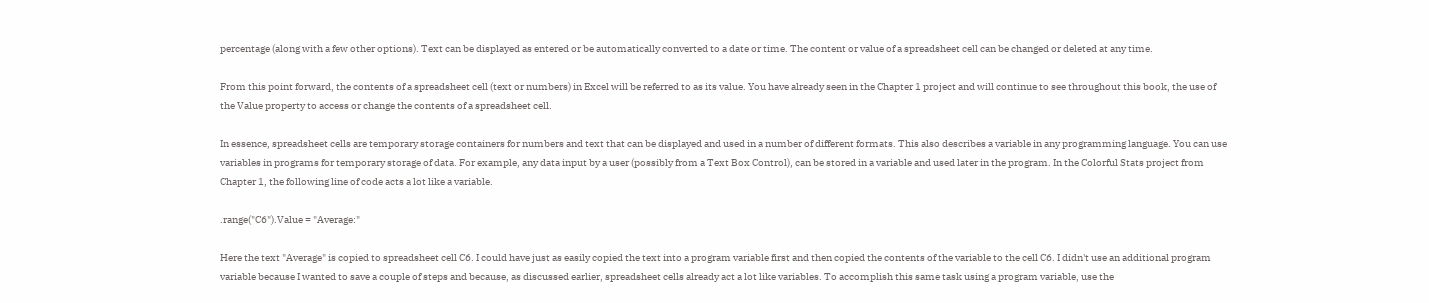percentage (along with a few other options). Text can be displayed as entered or be automatically converted to a date or time. The content or value of a spreadsheet cell can be changed or deleted at any time.

From this point forward, the contents of a spreadsheet cell (text or numbers) in Excel will be referred to as its value. You have already seen in the Chapter 1 project and will continue to see throughout this book, the use of the Value property to access or change the contents of a spreadsheet cell.

In essence, spreadsheet cells are temporary storage containers for numbers and text that can be displayed and used in a number of different formats. This also describes a variable in any programming language. You can use variables in programs for temporary storage of data. For example, any data input by a user (possibly from a Text Box Control), can be stored in a variable and used later in the program. In the Colorful Stats project from Chapter 1, the following line of code acts a lot like a variable.

.range("C6").Value = "Average:"

Here the text "Average" is copied to spreadsheet cell C6. I could have just as easily copied the text into a program variable first and then copied the contents of the variable to the cell C6. I didn't use an additional program variable because I wanted to save a couple of steps and because, as discussed earlier, spreadsheet cells already act a lot like variables. To accomplish this same task using a program variable, use the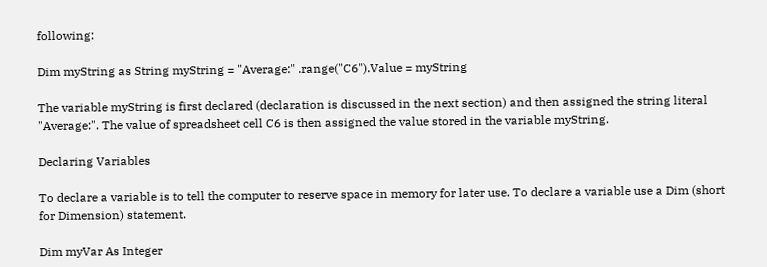following:

Dim myString as String myString = "Average:" .range("C6").Value = myString

The variable myString is first declared (declaration is discussed in the next section) and then assigned the string literal "Average:". The value of spreadsheet cell C6 is then assigned the value stored in the variable myString.

Declaring Variables

To declare a variable is to tell the computer to reserve space in memory for later use. To declare a variable use a Dim (short for Dimension) statement.

Dim myVar As Integer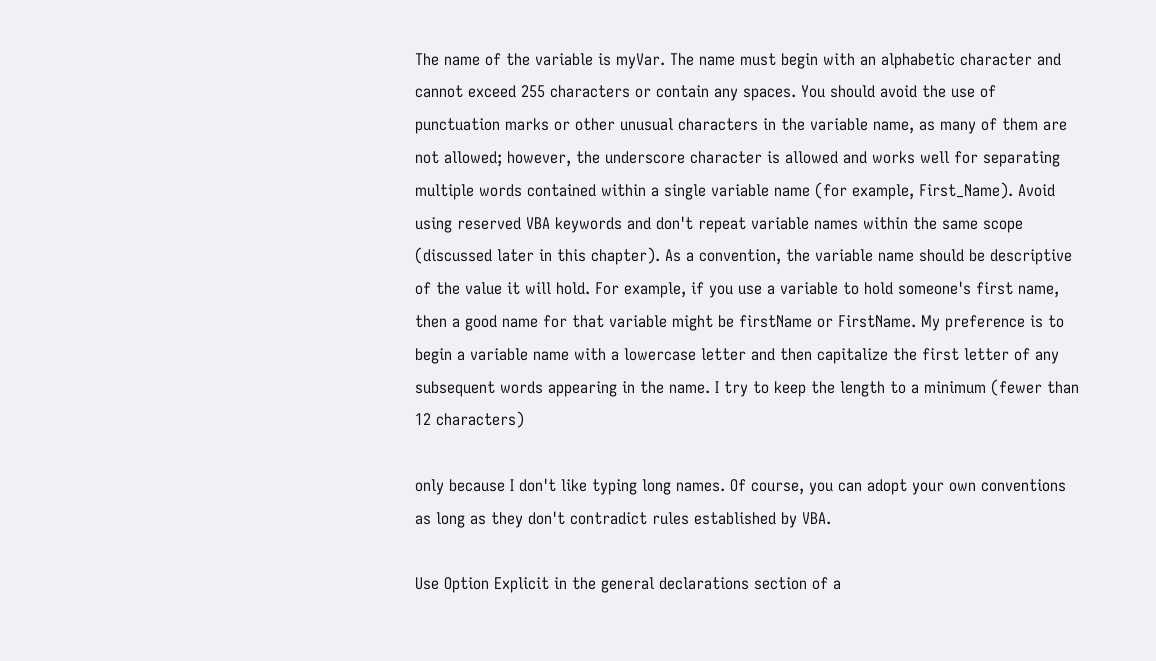The name of the variable is myVar. The name must begin with an alphabetic character and cannot exceed 255 characters or contain any spaces. You should avoid the use of punctuation marks or other unusual characters in the variable name, as many of them are not allowed; however, the underscore character is allowed and works well for separating multiple words contained within a single variable name (for example, First_Name). Avoid using reserved VBA keywords and don't repeat variable names within the same scope (discussed later in this chapter). As a convention, the variable name should be descriptive of the value it will hold. For example, if you use a variable to hold someone's first name, then a good name for that variable might be firstName or FirstName. My preference is to begin a variable name with a lowercase letter and then capitalize the first letter of any subsequent words appearing in the name. I try to keep the length to a minimum (fewer than 12 characters)

only because I don't like typing long names. Of course, you can adopt your own conventions as long as they don't contradict rules established by VBA.

Use Option Explicit in the general declarations section of a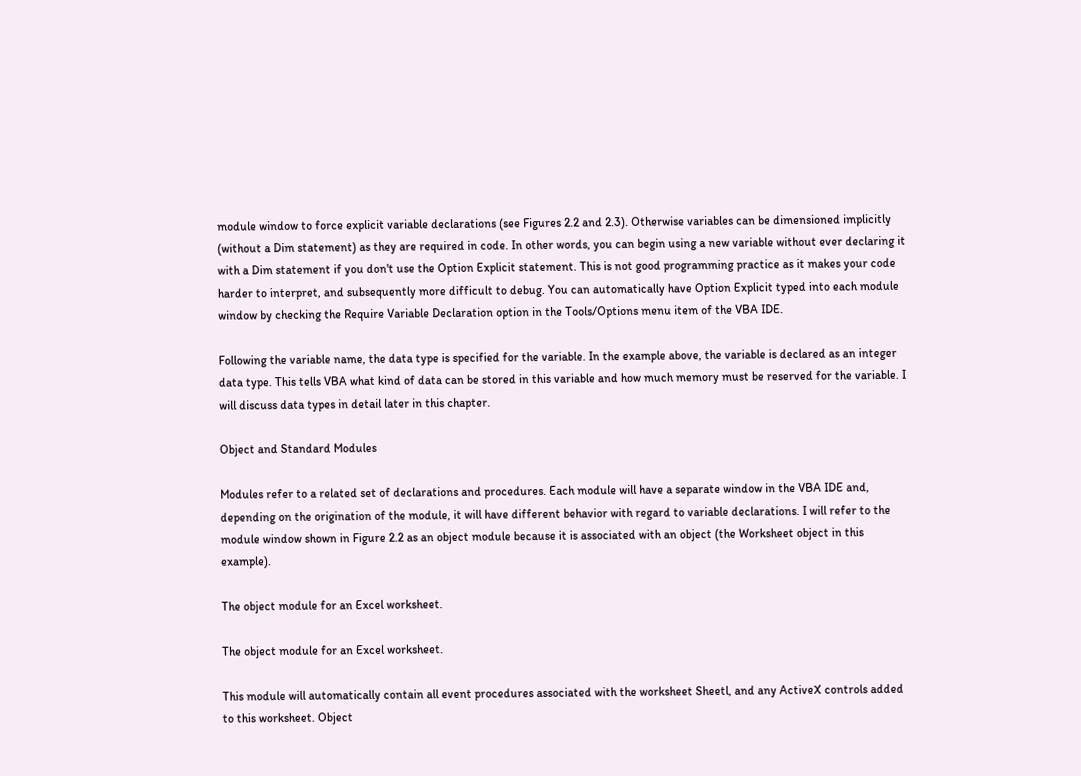module window to force explicit variable declarations (see Figures 2.2 and 2.3). Otherwise variables can be dimensioned implicitly (without a Dim statement) as they are required in code. In other words, you can begin using a new variable without ever declaring it with a Dim statement if you don't use the Option Explicit statement. This is not good programming practice as it makes your code harder to interpret, and subsequently more difficult to debug. You can automatically have Option Explicit typed into each module window by checking the Require Variable Declaration option in the Tools/Options menu item of the VBA IDE.

Following the variable name, the data type is specified for the variable. In the example above, the variable is declared as an integer data type. This tells VBA what kind of data can be stored in this variable and how much memory must be reserved for the variable. I will discuss data types in detail later in this chapter.

Object and Standard Modules

Modules refer to a related set of declarations and procedures. Each module will have a separate window in the VBA IDE and, depending on the origination of the module, it will have different behavior with regard to variable declarations. I will refer to the module window shown in Figure 2.2 as an object module because it is associated with an object (the Worksheet object in this example).

The object module for an Excel worksheet.

The object module for an Excel worksheet.

This module will automatically contain all event procedures associated with the worksheet Sheetl, and any ActiveX controls added to this worksheet. Object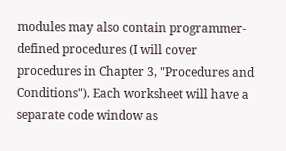modules may also contain programmer-defined procedures (I will cover procedures in Chapter 3, "Procedures and Conditions"). Each worksheet will have a separate code window as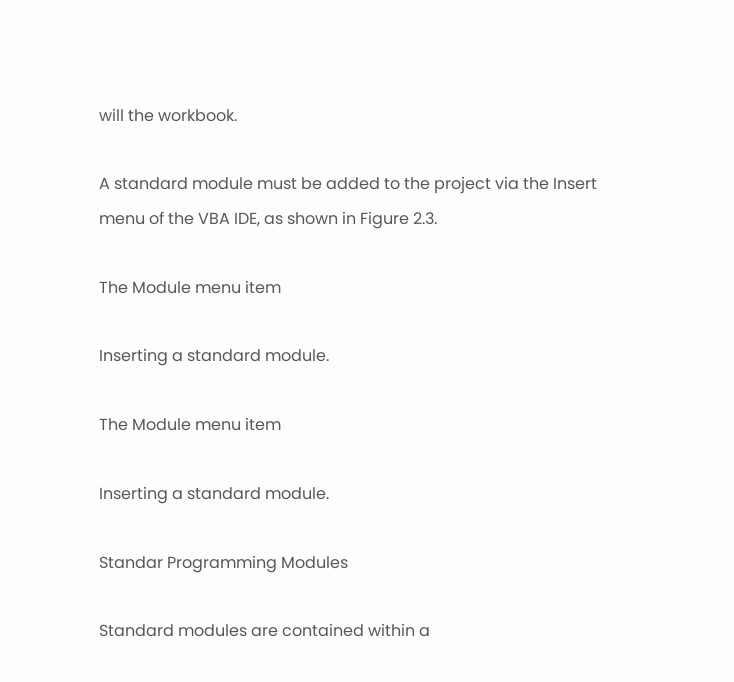will the workbook.

A standard module must be added to the project via the Insert menu of the VBA IDE, as shown in Figure 2.3.

The Module menu item

Inserting a standard module.

The Module menu item

Inserting a standard module.

Standar Programming Modules

Standard modules are contained within a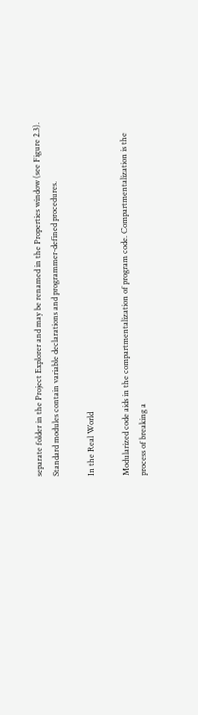separate folder in the Project Explorer and may be renamed in the Properties window (see Figure 2.3). Standard modules contain variable declarations and programmer-defined procedures.

In the Real World

Modularized code aids in the compartmentalization of program code. Compartmentalization is the process of breaking a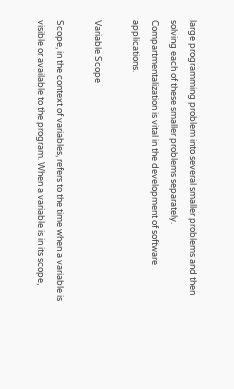large programming problem into several smaller problems and then solving each of these smaller problems separately. Compartmentalization is vital in the development of software applications.

Variable Scope

Scope, in the context of variables, refers to the time when a variable is visible or available to the program. When a variable is in its scope,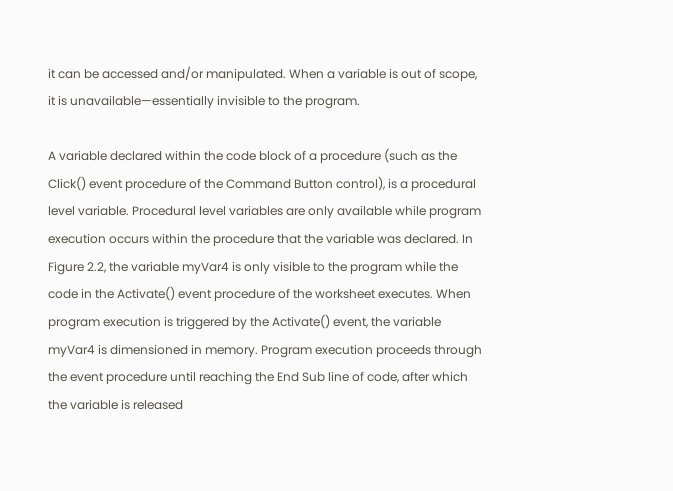it can be accessed and/or manipulated. When a variable is out of scope, it is unavailable—essentially invisible to the program.

A variable declared within the code block of a procedure (such as the Click() event procedure of the Command Button control), is a procedural level variable. Procedural level variables are only available while program execution occurs within the procedure that the variable was declared. In Figure 2.2, the variable myVar4 is only visible to the program while the code in the Activate() event procedure of the worksheet executes. When program execution is triggered by the Activate() event, the variable myVar4 is dimensioned in memory. Program execution proceeds through the event procedure until reaching the End Sub line of code, after which the variable is released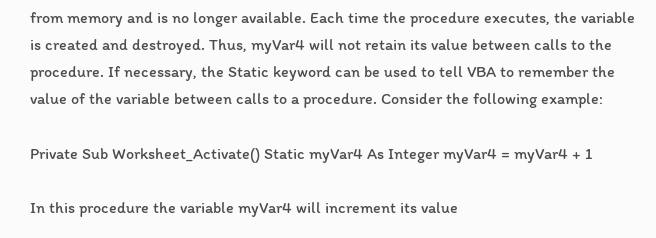from memory and is no longer available. Each time the procedure executes, the variable is created and destroyed. Thus, myVar4 will not retain its value between calls to the procedure. If necessary, the Static keyword can be used to tell VBA to remember the value of the variable between calls to a procedure. Consider the following example:

Private Sub Worksheet_Activate() Static myVar4 As Integer myVar4 = myVar4 + 1

In this procedure the variable myVar4 will increment its value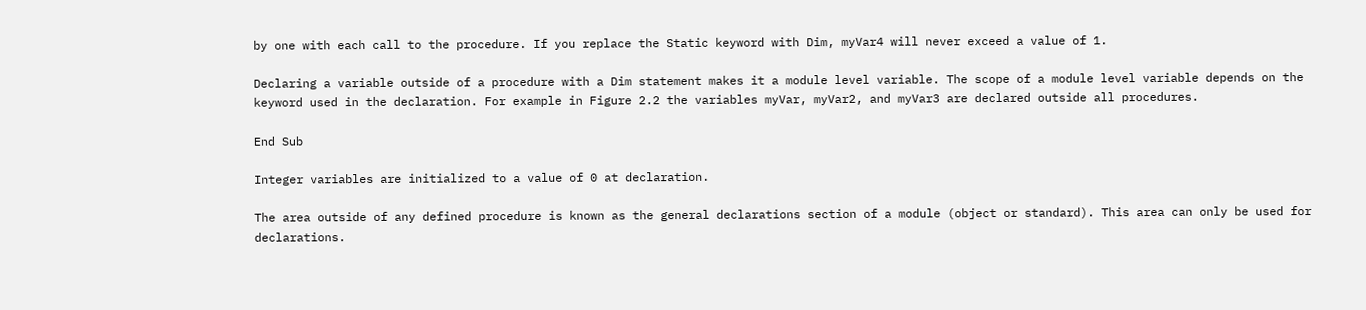by one with each call to the procedure. If you replace the Static keyword with Dim, myVar4 will never exceed a value of 1.

Declaring a variable outside of a procedure with a Dim statement makes it a module level variable. The scope of a module level variable depends on the keyword used in the declaration. For example in Figure 2.2 the variables myVar, myVar2, and myVar3 are declared outside all procedures.

End Sub

Integer variables are initialized to a value of 0 at declaration.

The area outside of any defined procedure is known as the general declarations section of a module (object or standard). This area can only be used for declarations.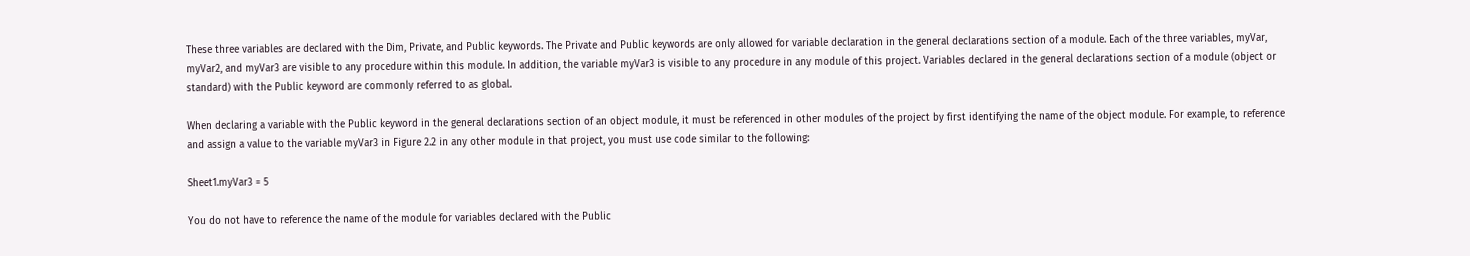These three variables are declared with the Dim, Private, and Public keywords. The Private and Public keywords are only allowed for variable declaration in the general declarations section of a module. Each of the three variables, myVar, myVar2, and myVar3 are visible to any procedure within this module. In addition, the variable myVar3 is visible to any procedure in any module of this project. Variables declared in the general declarations section of a module (object or standard) with the Public keyword are commonly referred to as global.

When declaring a variable with the Public keyword in the general declarations section of an object module, it must be referenced in other modules of the project by first identifying the name of the object module. For example, to reference and assign a value to the variable myVar3 in Figure 2.2 in any other module in that project, you must use code similar to the following:

Sheet1.myVar3 = 5

You do not have to reference the name of the module for variables declared with the Public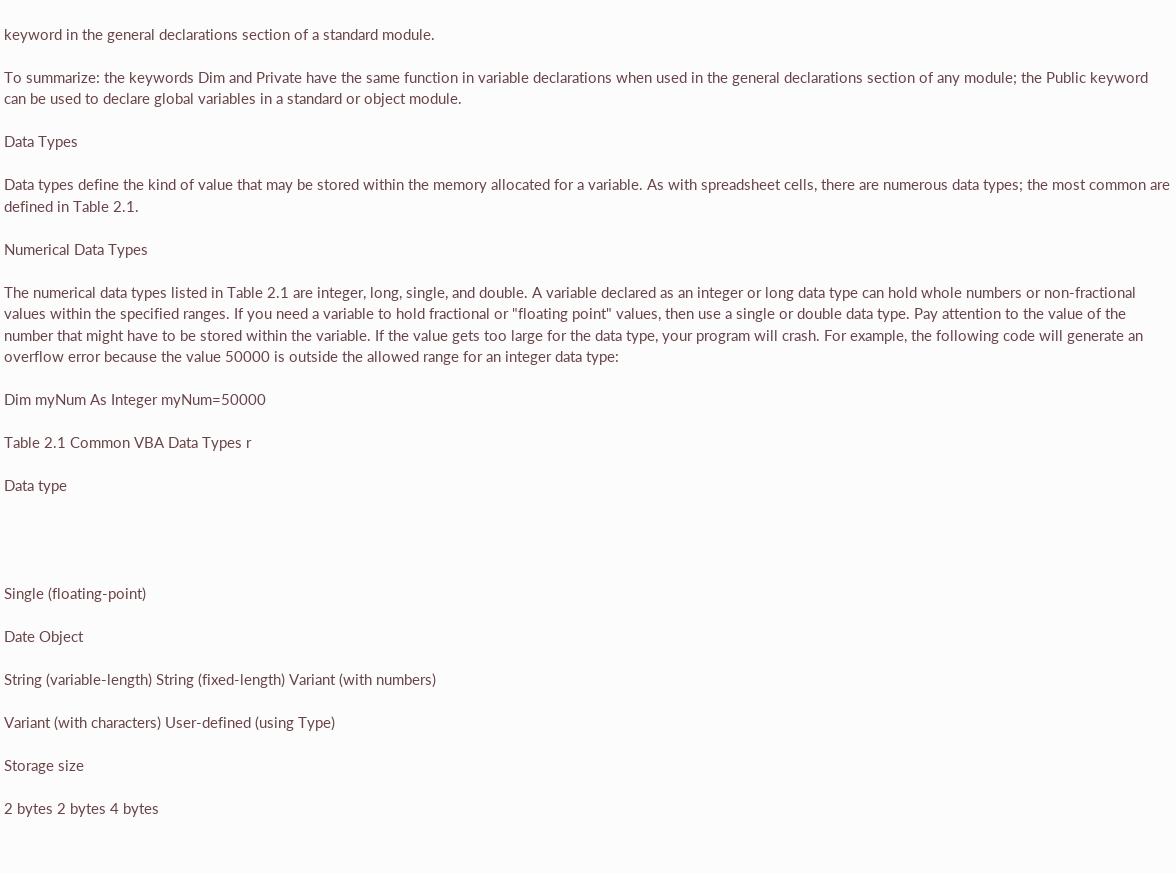keyword in the general declarations section of a standard module.

To summarize: the keywords Dim and Private have the same function in variable declarations when used in the general declarations section of any module; the Public keyword can be used to declare global variables in a standard or object module.

Data Types

Data types define the kind of value that may be stored within the memory allocated for a variable. As with spreadsheet cells, there are numerous data types; the most common are defined in Table 2.1.

Numerical Data Types

The numerical data types listed in Table 2.1 are integer, long, single, and double. A variable declared as an integer or long data type can hold whole numbers or non-fractional values within the specified ranges. If you need a variable to hold fractional or "floating point" values, then use a single or double data type. Pay attention to the value of the number that might have to be stored within the variable. If the value gets too large for the data type, your program will crash. For example, the following code will generate an overflow error because the value 50000 is outside the allowed range for an integer data type:

Dim myNum As Integer myNum=50000

Table 2.1 Common VBA Data Types r

Data type




Single (floating-point)

Date Object

String (variable-length) String (fixed-length) Variant (with numbers)

Variant (with characters) User-defined (using Type)

Storage size

2 bytes 2 bytes 4 bytes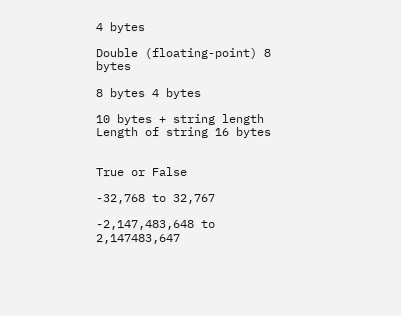4 bytes

Double (floating-point) 8 bytes

8 bytes 4 bytes

10 bytes + string length Length of string 16 bytes


True or False

-32,768 to 32,767

-2,147,483,648 to 2,147483,647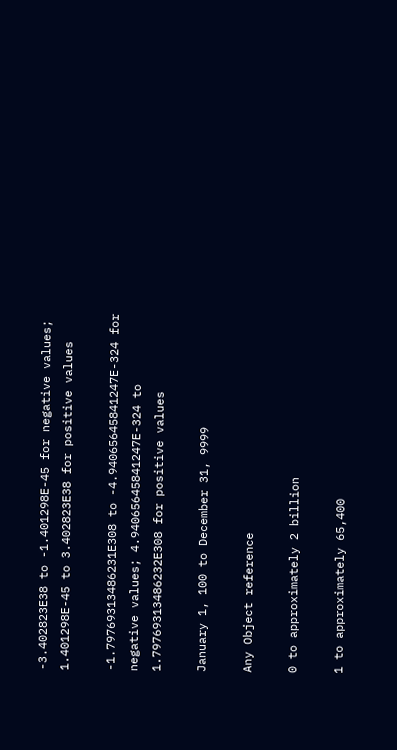-3.402823E38 to -1.401298E-45 for negative values; 1.401298E-45 to 3.402823E38 for positive values

-1.79769313486231E308 to -4.94065645841247E-324 for negative values; 4.94065645841247E-324 to 1.79769313486232E308 for positive values

January 1, 100 to December 31, 9999

Any Object reference

0 to approximately 2 billion

1 to approximately 65,400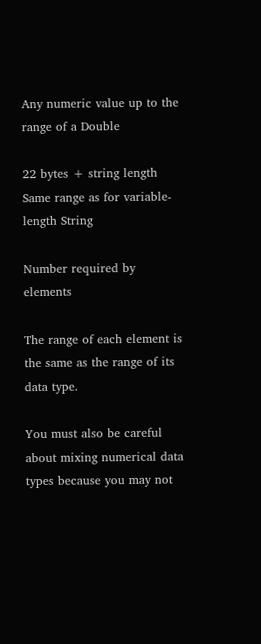Any numeric value up to the range of a Double

22 bytes + string length Same range as for variable-length String

Number required by elements

The range of each element is the same as the range of its data type.

You must also be careful about mixing numerical data types because you may not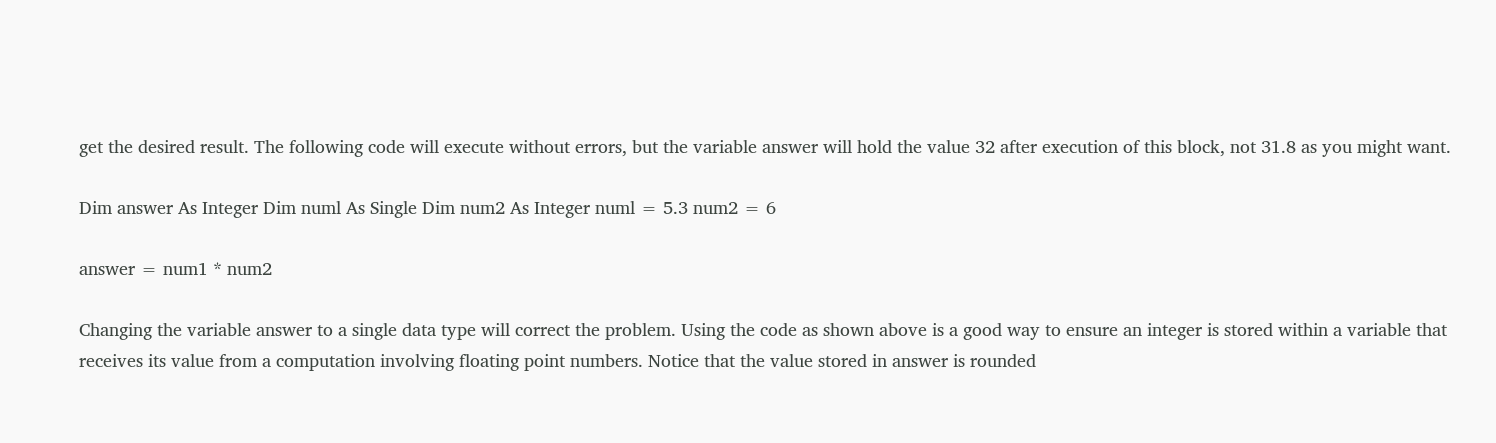get the desired result. The following code will execute without errors, but the variable answer will hold the value 32 after execution of this block, not 31.8 as you might want.

Dim answer As Integer Dim numl As Single Dim num2 As Integer numl = 5.3 num2 = 6

answer = num1 * num2

Changing the variable answer to a single data type will correct the problem. Using the code as shown above is a good way to ensure an integer is stored within a variable that receives its value from a computation involving floating point numbers. Notice that the value stored in answer is rounded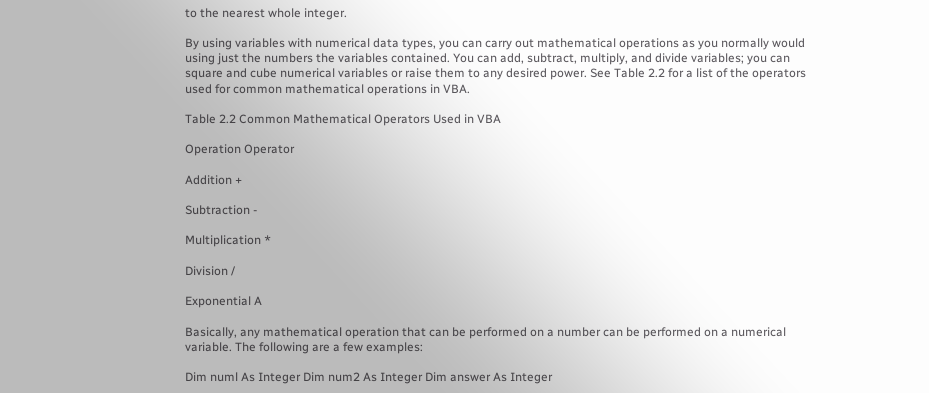to the nearest whole integer.

By using variables with numerical data types, you can carry out mathematical operations as you normally would using just the numbers the variables contained. You can add, subtract, multiply, and divide variables; you can square and cube numerical variables or raise them to any desired power. See Table 2.2 for a list of the operators used for common mathematical operations in VBA.

Table 2.2 Common Mathematical Operators Used in VBA

Operation Operator

Addition +

Subtraction -

Multiplication *

Division /

Exponential A

Basically, any mathematical operation that can be performed on a number can be performed on a numerical variable. The following are a few examples:

Dim numl As Integer Dim num2 As Integer Dim answer As Integer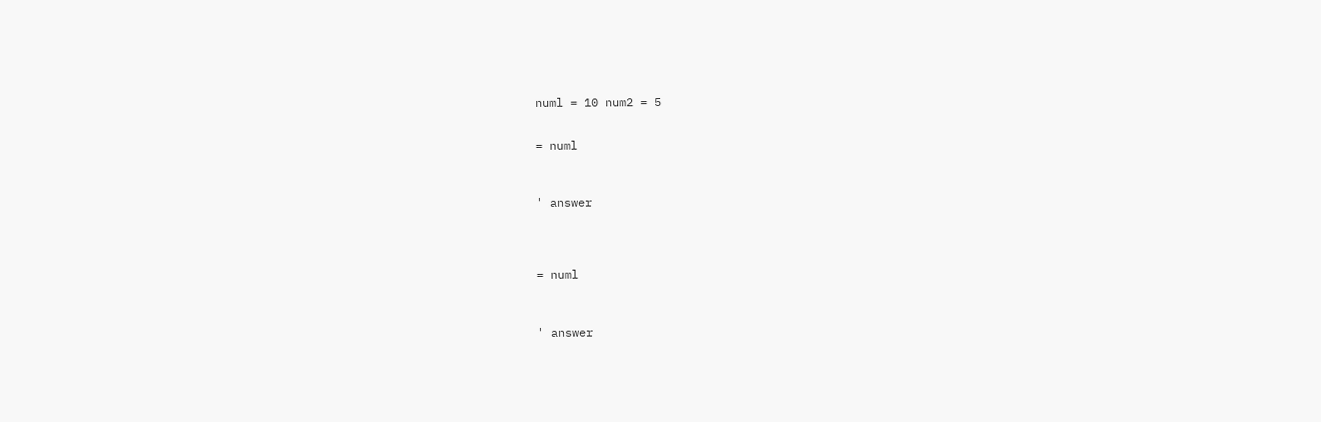numl = 10 num2 = 5


= numl



' answer




= numl



' answer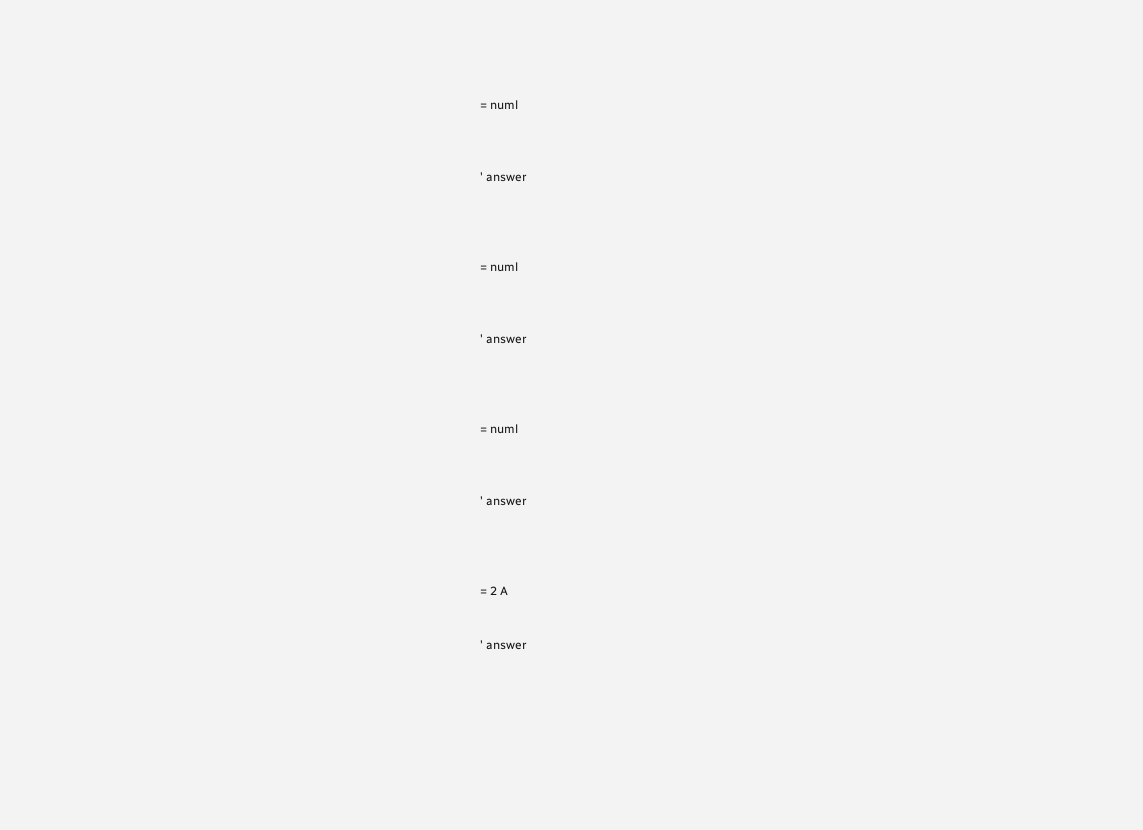= numl



' answer




= numl



' answer




= numl



' answer




= 2 A


' answer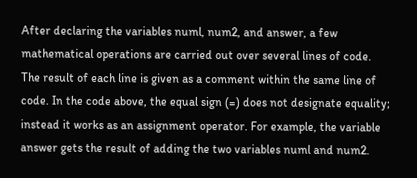After declaring the variables numl, num2, and answer, a few mathematical operations are carried out over several lines of code. The result of each line is given as a comment within the same line of code. In the code above, the equal sign (=) does not designate equality; instead it works as an assignment operator. For example, the variable answer gets the result of adding the two variables numl and num2.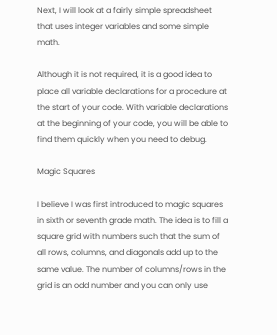Next, I will look at a fairly simple spreadsheet that uses integer variables and some simple math.

Although it is not required, it is a good idea to place all variable declarations for a procedure at the start of your code. With variable declarations at the beginning of your code, you will be able to find them quickly when you need to debug.

Magic Squares

I believe I was first introduced to magic squares in sixth or seventh grade math. The idea is to fill a square grid with numbers such that the sum of all rows, columns, and diagonals add up to the same value. The number of columns/rows in the grid is an odd number and you can only use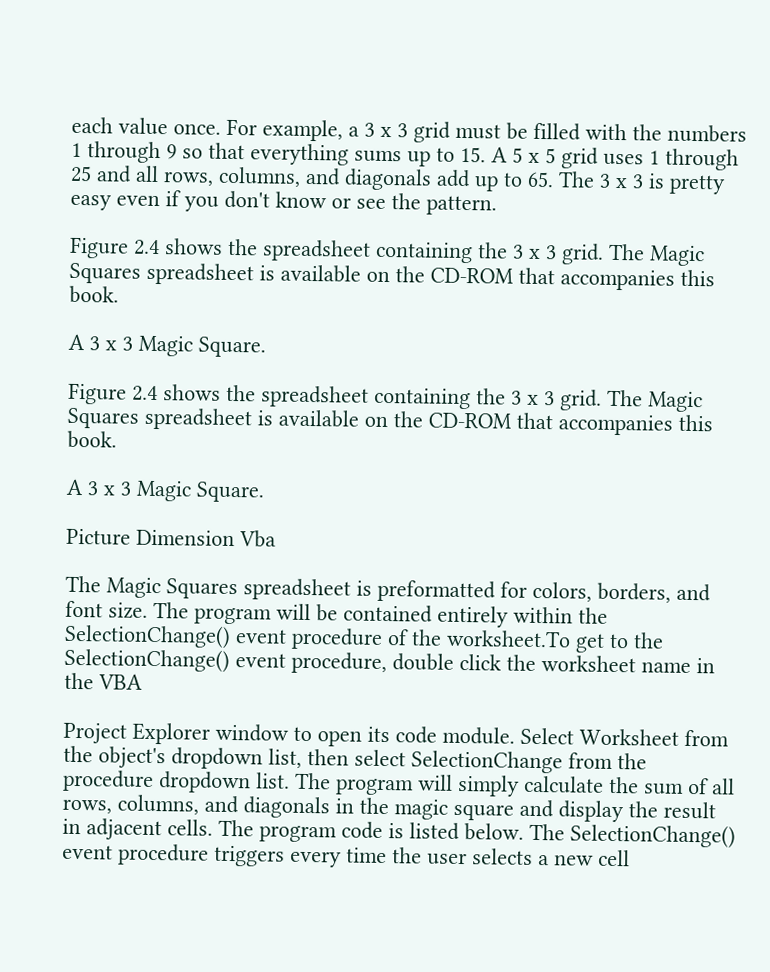each value once. For example, a 3 x 3 grid must be filled with the numbers 1 through 9 so that everything sums up to 15. A 5 x 5 grid uses 1 through 25 and all rows, columns, and diagonals add up to 65. The 3 x 3 is pretty easy even if you don't know or see the pattern.

Figure 2.4 shows the spreadsheet containing the 3 x 3 grid. The Magic Squares spreadsheet is available on the CD-ROM that accompanies this book.

A 3 x 3 Magic Square.

Figure 2.4 shows the spreadsheet containing the 3 x 3 grid. The Magic Squares spreadsheet is available on the CD-ROM that accompanies this book.

A 3 x 3 Magic Square.

Picture Dimension Vba

The Magic Squares spreadsheet is preformatted for colors, borders, and font size. The program will be contained entirely within the SelectionChange() event procedure of the worksheet.To get to the SelectionChange() event procedure, double click the worksheet name in the VBA

Project Explorer window to open its code module. Select Worksheet from the object's dropdown list, then select SelectionChange from the procedure dropdown list. The program will simply calculate the sum of all rows, columns, and diagonals in the magic square and display the result in adjacent cells. The program code is listed below. The SelectionChange() event procedure triggers every time the user selects a new cell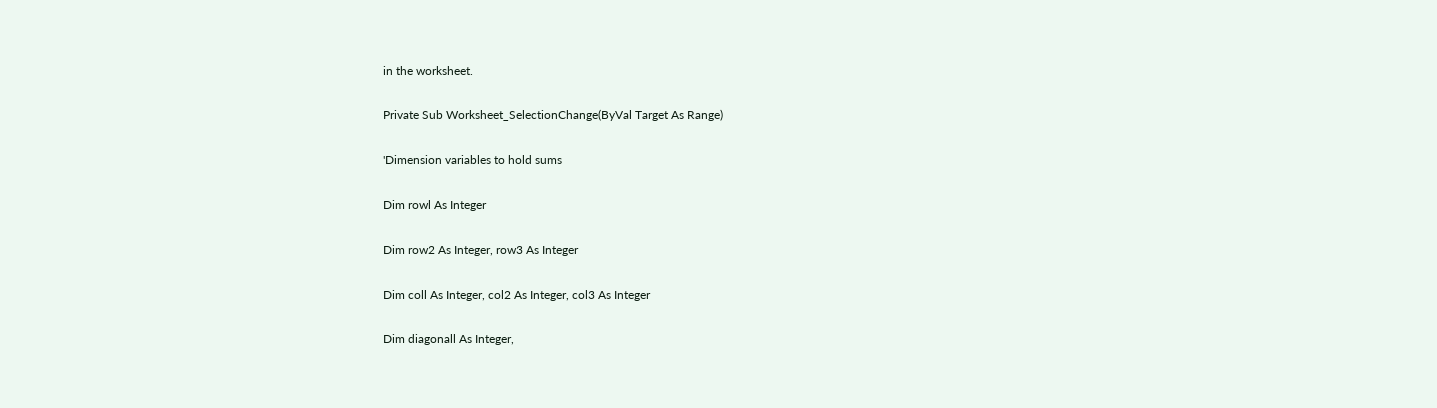in the worksheet.

Private Sub Worksheet_SelectionChange(ByVal Target As Range)

'Dimension variables to hold sums

Dim rowl As Integer

Dim row2 As Integer, row3 As Integer

Dim coll As Integer, col2 As Integer, col3 As Integer

Dim diagonall As Integer,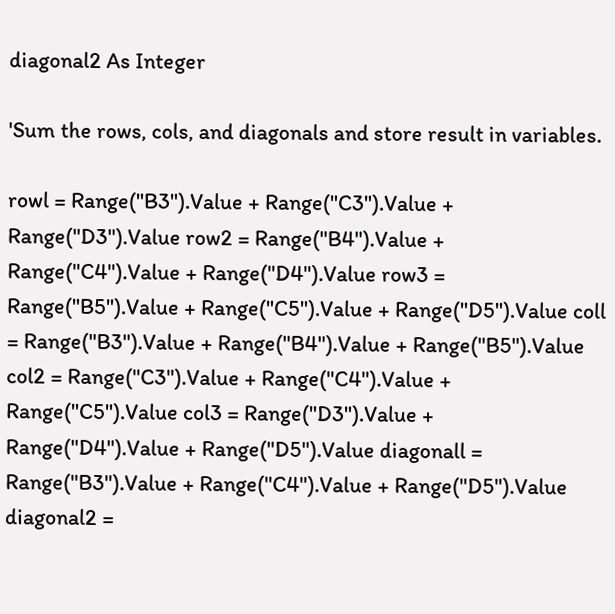diagonal2 As Integer

'Sum the rows, cols, and diagonals and store result in variables.

rowl = Range("B3").Value + Range("C3").Value + Range("D3").Value row2 = Range("B4").Value + Range("C4").Value + Range("D4").Value row3 = Range("B5").Value + Range("C5").Value + Range("D5").Value coll = Range("B3").Value + Range("B4").Value + Range("B5").Value col2 = Range("C3").Value + Range("C4").Value + Range("C5").Value col3 = Range("D3").Value + Range("D4").Value + Range("D5").Value diagonall = Range("B3").Value + Range("C4").Value + Range("D5").Value diagonal2 =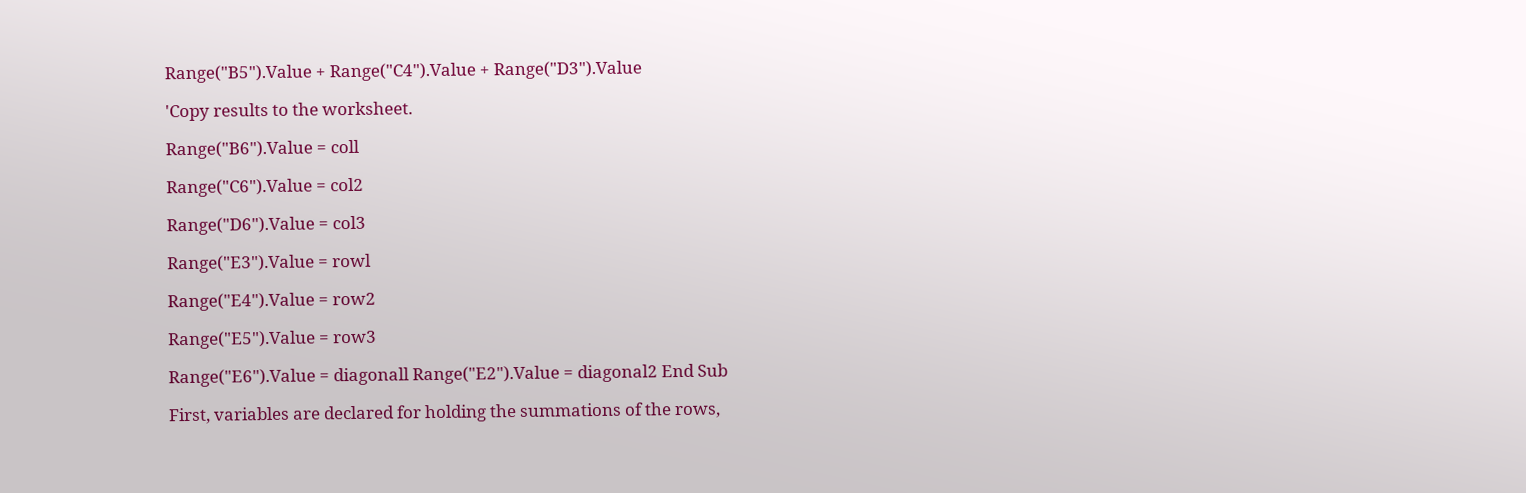Range("B5").Value + Range("C4").Value + Range("D3").Value

'Copy results to the worksheet.

Range("B6").Value = coll

Range("C6").Value = col2

Range("D6").Value = col3

Range("E3").Value = rowl

Range("E4").Value = row2

Range("E5").Value = row3

Range("E6").Value = diagonall Range("E2").Value = diagonal2 End Sub

First, variables are declared for holding the summations of the rows,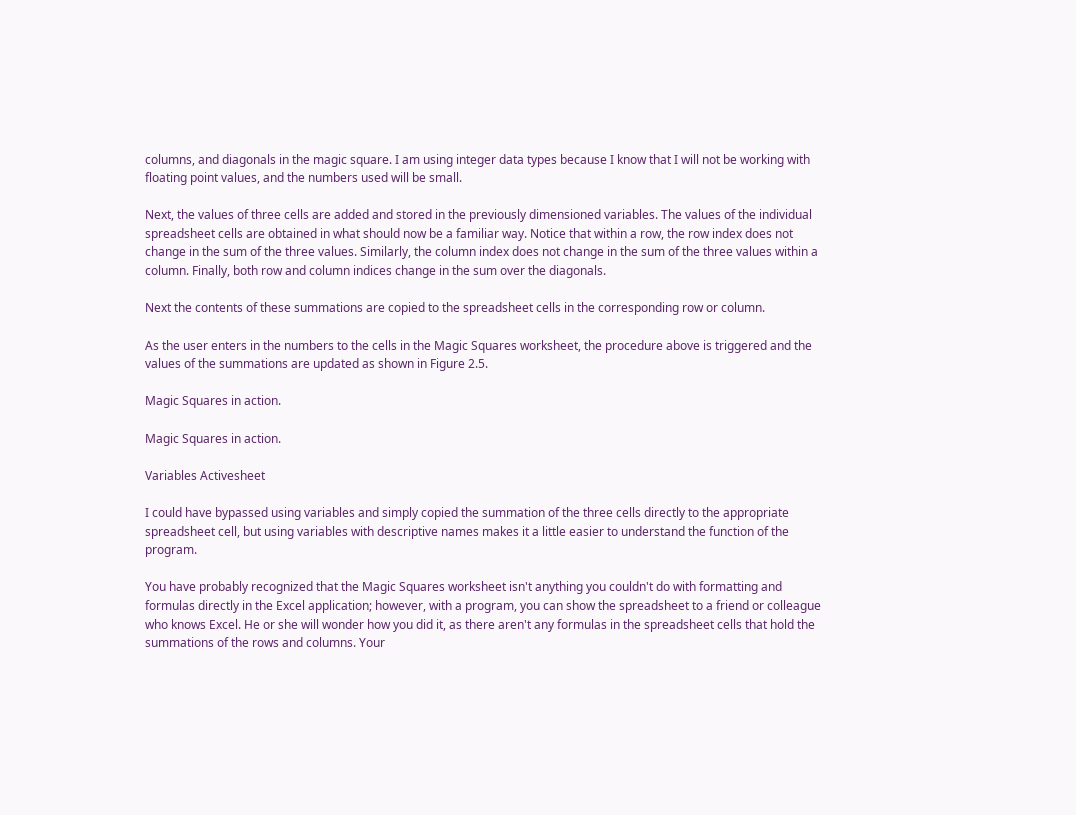columns, and diagonals in the magic square. I am using integer data types because I know that I will not be working with floating point values, and the numbers used will be small.

Next, the values of three cells are added and stored in the previously dimensioned variables. The values of the individual spreadsheet cells are obtained in what should now be a familiar way. Notice that within a row, the row index does not change in the sum of the three values. Similarly, the column index does not change in the sum of the three values within a column. Finally, both row and column indices change in the sum over the diagonals.

Next the contents of these summations are copied to the spreadsheet cells in the corresponding row or column.

As the user enters in the numbers to the cells in the Magic Squares worksheet, the procedure above is triggered and the values of the summations are updated as shown in Figure 2.5.

Magic Squares in action.

Magic Squares in action.

Variables Activesheet

I could have bypassed using variables and simply copied the summation of the three cells directly to the appropriate spreadsheet cell, but using variables with descriptive names makes it a little easier to understand the function of the program.

You have probably recognized that the Magic Squares worksheet isn't anything you couldn't do with formatting and formulas directly in the Excel application; however, with a program, you can show the spreadsheet to a friend or colleague who knows Excel. He or she will wonder how you did it, as there aren't any formulas in the spreadsheet cells that hold the summations of the rows and columns. Your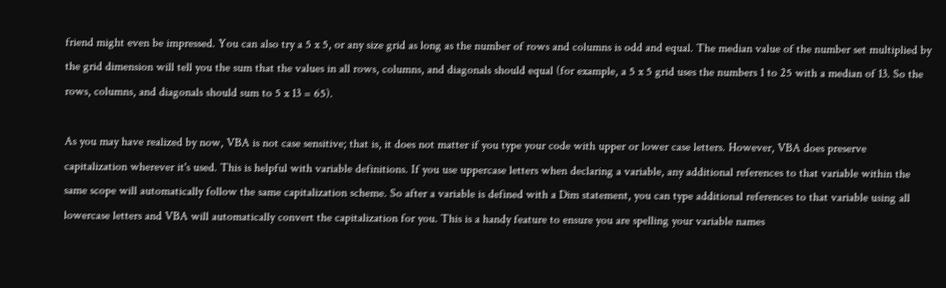friend might even be impressed. You can also try a 5 x 5, or any size grid as long as the number of rows and columns is odd and equal. The median value of the number set multiplied by the grid dimension will tell you the sum that the values in all rows, columns, and diagonals should equal (for example, a 5 x 5 grid uses the numbers 1 to 25 with a median of 13. So the rows, columns, and diagonals should sum to 5 x 13 = 65).

As you may have realized by now, VBA is not case sensitive; that is, it does not matter if you type your code with upper or lower case letters. However, VBA does preserve capitalization wherever it's used. This is helpful with variable definitions. If you use uppercase letters when declaring a variable, any additional references to that variable within the same scope will automatically follow the same capitalization scheme. So after a variable is defined with a Dim statement, you can type additional references to that variable using all lowercase letters and VBA will automatically convert the capitalization for you. This is a handy feature to ensure you are spelling your variable names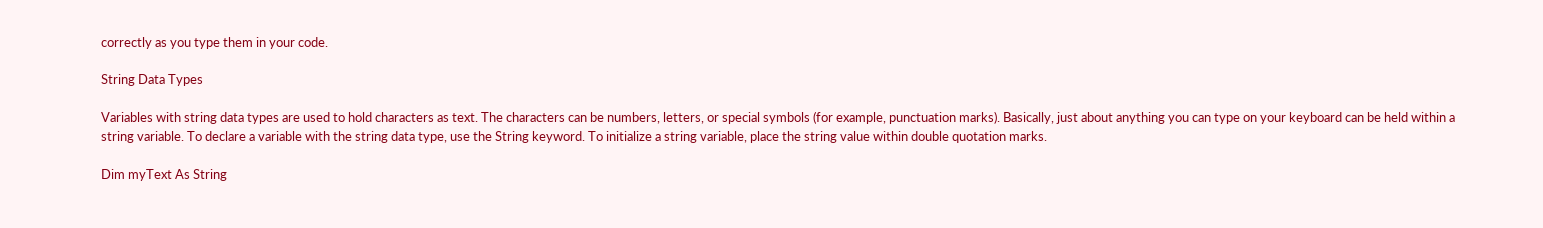correctly as you type them in your code.

String Data Types

Variables with string data types are used to hold characters as text. The characters can be numbers, letters, or special symbols (for example, punctuation marks). Basically, just about anything you can type on your keyboard can be held within a string variable. To declare a variable with the string data type, use the String keyword. To initialize a string variable, place the string value within double quotation marks.

Dim myText As String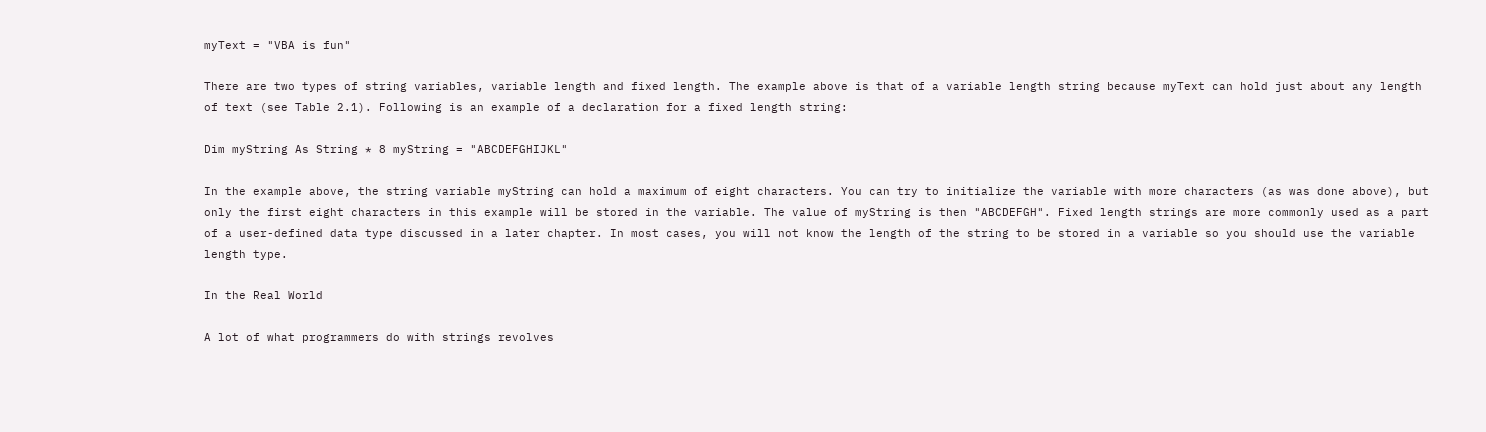myText = "VBA is fun"

There are two types of string variables, variable length and fixed length. The example above is that of a variable length string because myText can hold just about any length of text (see Table 2.1). Following is an example of a declaration for a fixed length string:

Dim myString As String * 8 myString = "ABCDEFGHIJKL"

In the example above, the string variable myString can hold a maximum of eight characters. You can try to initialize the variable with more characters (as was done above), but only the first eight characters in this example will be stored in the variable. The value of myString is then "ABCDEFGH". Fixed length strings are more commonly used as a part of a user-defined data type discussed in a later chapter. In most cases, you will not know the length of the string to be stored in a variable so you should use the variable length type.

In the Real World

A lot of what programmers do with strings revolves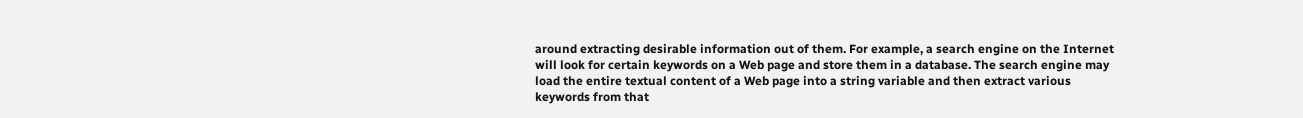around extracting desirable information out of them. For example, a search engine on the Internet will look for certain keywords on a Web page and store them in a database. The search engine may load the entire textual content of a Web page into a string variable and then extract various keywords from that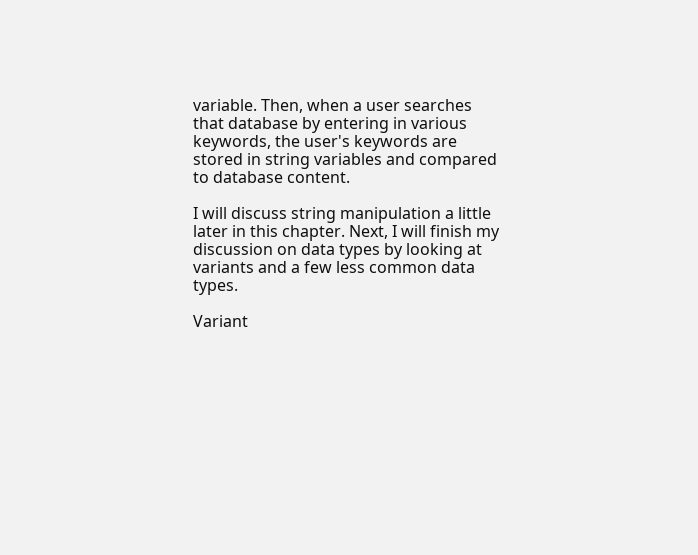variable. Then, when a user searches that database by entering in various keywords, the user's keywords are stored in string variables and compared to database content.

I will discuss string manipulation a little later in this chapter. Next, I will finish my discussion on data types by looking at variants and a few less common data types.

Variant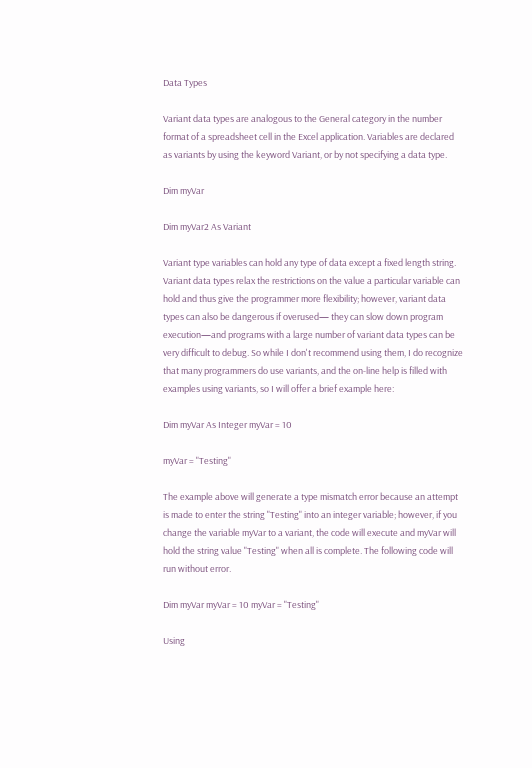Data Types

Variant data types are analogous to the General category in the number format of a spreadsheet cell in the Excel application. Variables are declared as variants by using the keyword Variant, or by not specifying a data type.

Dim myVar

Dim myVar2 As Variant

Variant type variables can hold any type of data except a fixed length string. Variant data types relax the restrictions on the value a particular variable can hold and thus give the programmer more flexibility; however, variant data types can also be dangerous if overused— they can slow down program execution—and programs with a large number of variant data types can be very difficult to debug. So while I don't recommend using them, I do recognize that many programmers do use variants, and the on-line help is filled with examples using variants, so I will offer a brief example here:

Dim myVar As Integer myVar = 10

myVar = "Testing"

The example above will generate a type mismatch error because an attempt is made to enter the string "Testing" into an integer variable; however, if you change the variable myVar to a variant, the code will execute and myVar will hold the string value "Testing" when all is complete. The following code will run without error.

Dim myVar myVar = 10 myVar = "Testing"

Using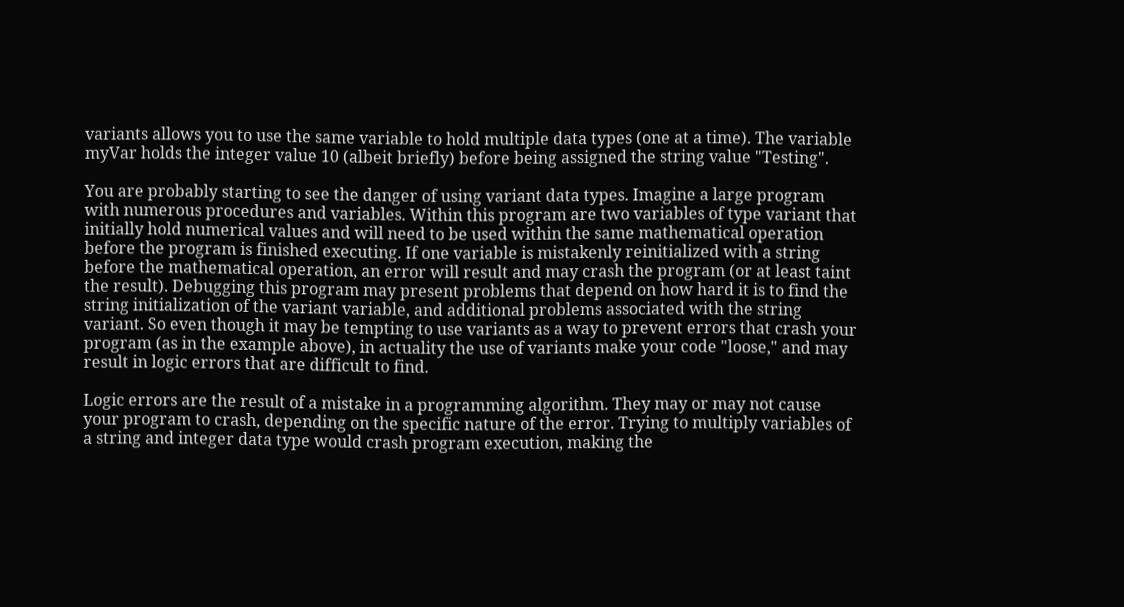variants allows you to use the same variable to hold multiple data types (one at a time). The variable myVar holds the integer value 10 (albeit briefly) before being assigned the string value "Testing".

You are probably starting to see the danger of using variant data types. Imagine a large program with numerous procedures and variables. Within this program are two variables of type variant that initially hold numerical values and will need to be used within the same mathematical operation before the program is finished executing. If one variable is mistakenly reinitialized with a string before the mathematical operation, an error will result and may crash the program (or at least taint the result). Debugging this program may present problems that depend on how hard it is to find the string initialization of the variant variable, and additional problems associated with the string variant. So even though it may be tempting to use variants as a way to prevent errors that crash your program (as in the example above), in actuality the use of variants make your code "loose," and may result in logic errors that are difficult to find.

Logic errors are the result of a mistake in a programming algorithm. They may or may not cause your program to crash, depending on the specific nature of the error. Trying to multiply variables of a string and integer data type would crash program execution, making the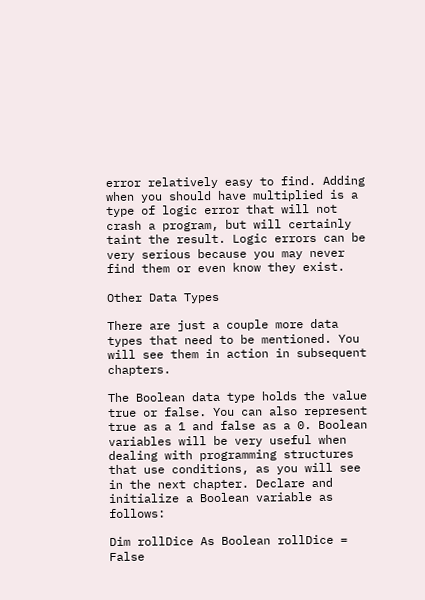error relatively easy to find. Adding when you should have multiplied is a type of logic error that will not crash a program, but will certainly taint the result. Logic errors can be very serious because you may never find them or even know they exist.

Other Data Types

There are just a couple more data types that need to be mentioned. You will see them in action in subsequent chapters.

The Boolean data type holds the value true or false. You can also represent true as a 1 and false as a 0. Boolean variables will be very useful when dealing with programming structures that use conditions, as you will see in the next chapter. Declare and initialize a Boolean variable as follows:

Dim rollDice As Boolean rollDice = False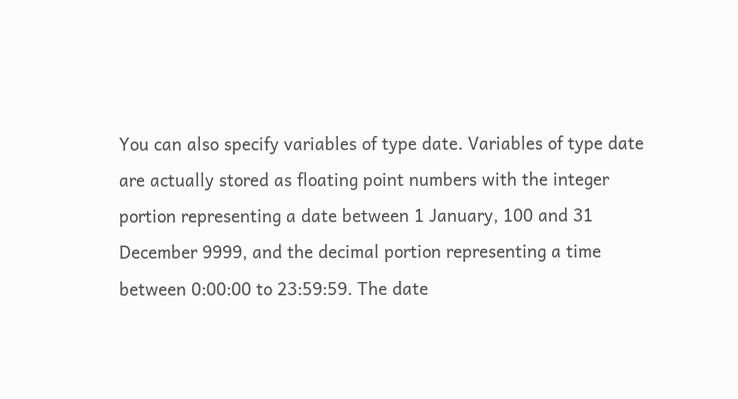You can also specify variables of type date. Variables of type date are actually stored as floating point numbers with the integer portion representing a date between 1 January, 100 and 31 December 9999, and the decimal portion representing a time between 0:00:00 to 23:59:59. The date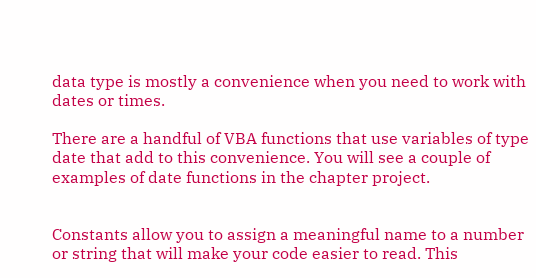data type is mostly a convenience when you need to work with dates or times.

There are a handful of VBA functions that use variables of type date that add to this convenience. You will see a couple of examples of date functions in the chapter project.


Constants allow you to assign a meaningful name to a number or string that will make your code easier to read. This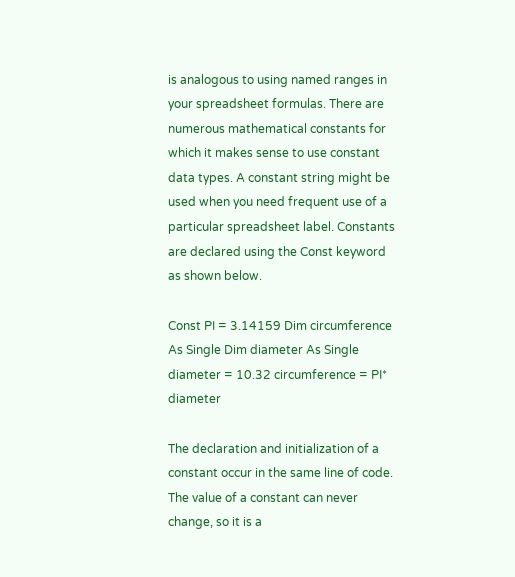is analogous to using named ranges in your spreadsheet formulas. There are numerous mathematical constants for which it makes sense to use constant data types. A constant string might be used when you need frequent use of a particular spreadsheet label. Constants are declared using the Const keyword as shown below.

Const PI = 3.14159 Dim circumference As Single Dim diameter As Single diameter = 10.32 circumference = PI* diameter

The declaration and initialization of a constant occur in the same line of code. The value of a constant can never change, so it is a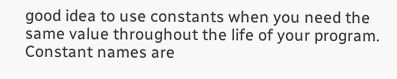good idea to use constants when you need the same value throughout the life of your program. Constant names are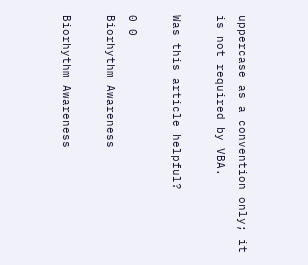uppercase as a convention only; it is not required by VBA.

Was this article helpful?

0 0
Biorhythm Awareness

Biorhythm Awareness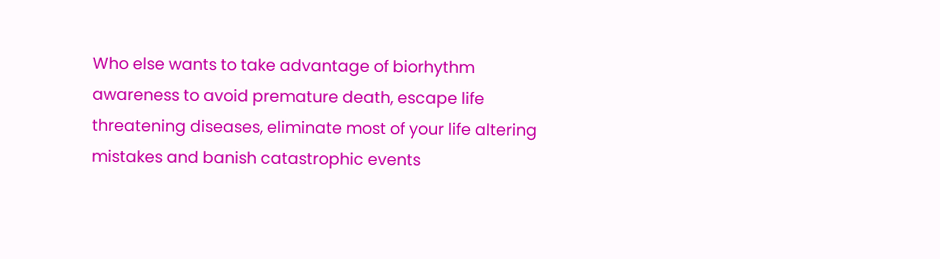Who else wants to take advantage of biorhythm awareness to avoid premature death, escape life threatening diseases, eliminate most of your life altering mistakes and banish catastrophic events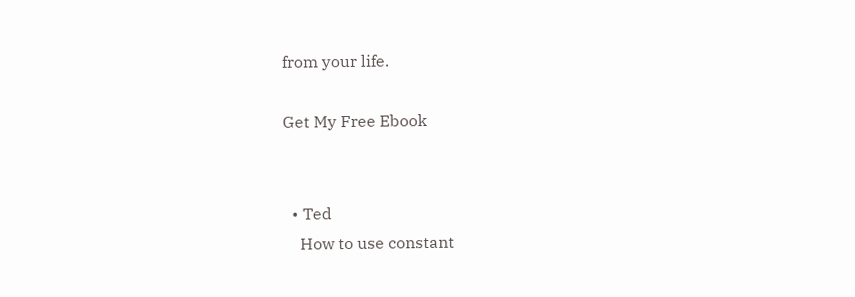from your life.

Get My Free Ebook


  • Ted
    How to use constant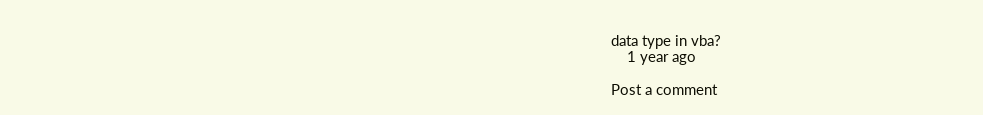data type in vba?
    1 year ago

Post a comment